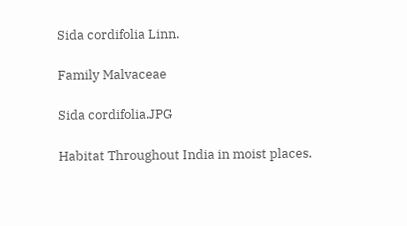Sida cordifolia Linn.

Family Malvaceae

Sida cordifolia.JPG

Habitat Throughout India in moist places.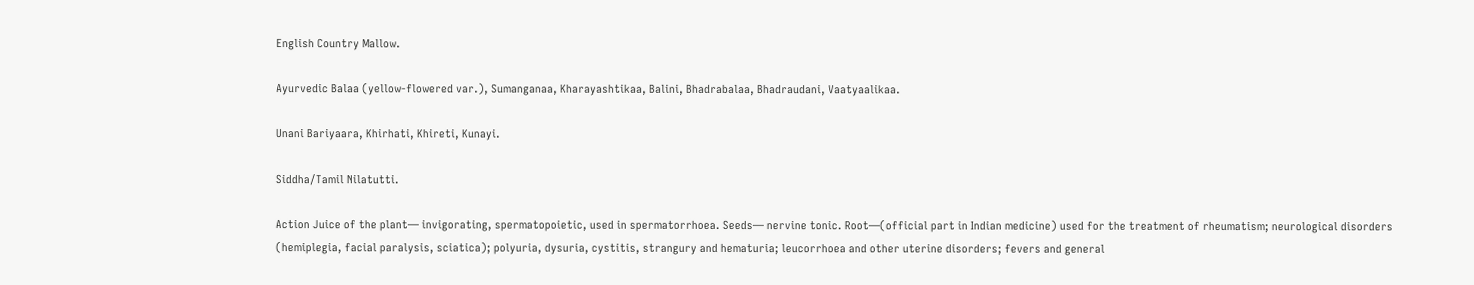English Country Mallow.

Ayurvedic Balaa (yellow-flowered var.), Sumanganaa, Kharayashtikaa, Balini, Bhadrabalaa, Bhadraudani, Vaatyaalikaa.

Unani Bariyaara, Khirhati, Khireti, Kunayi.

Siddha/Tamil Nilatutti.

Action Juice of the plant— invigorating, spermatopoietic, used in spermatorrhoea. Seeds— nervine tonic. Root—(official part in Indian medicine) used for the treatment of rheumatism; neurological disorders (hemiplegia, facial paralysis, sciatica); polyuria, dysuria, cystitis, strangury and hematuria; leucorrhoea and other uterine disorders; fevers and general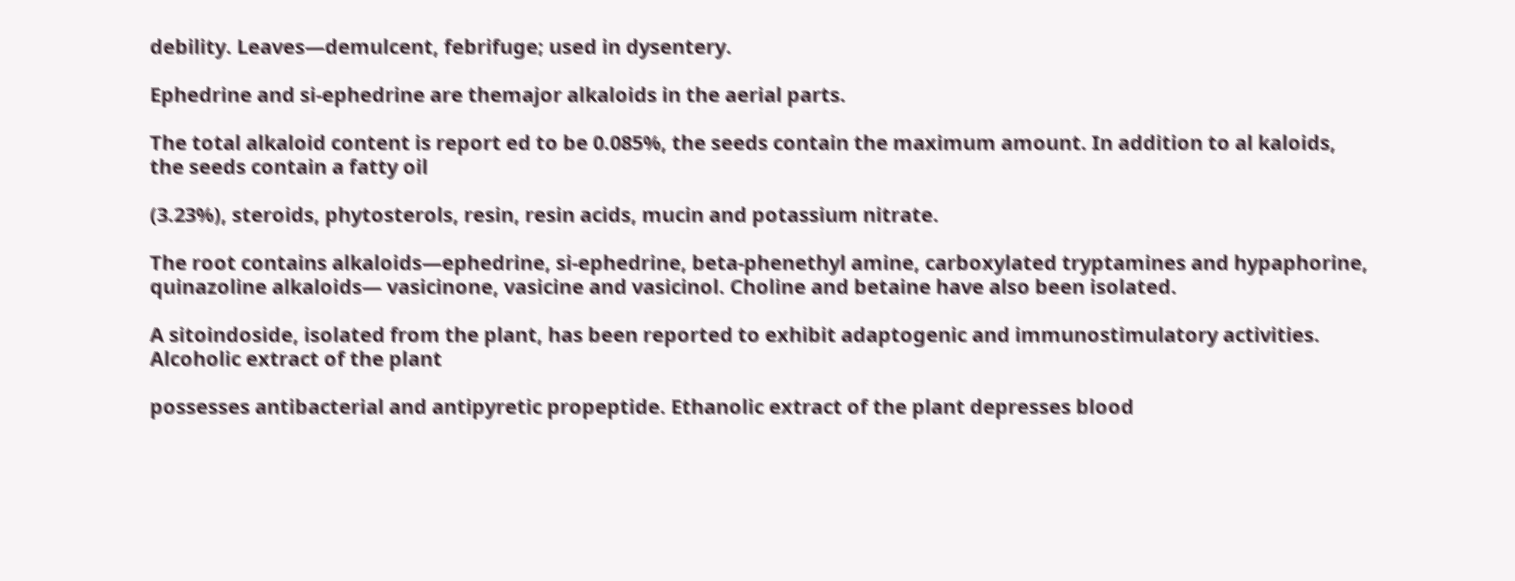debility. Leaves—demulcent, febrifuge; used in dysentery.

Ephedrine and si-ephedrine are themajor alkaloids in the aerial parts.

The total alkaloid content is report ed to be 0.085%, the seeds contain the maximum amount. In addition to al kaloids, the seeds contain a fatty oil

(3.23%), steroids, phytosterols, resin, resin acids, mucin and potassium nitrate.

The root contains alkaloids—ephedrine, si-ephedrine, beta-phenethyl amine, carboxylated tryptamines and hypaphorine, quinazoline alkaloids— vasicinone, vasicine and vasicinol. Choline and betaine have also been isolated.

A sitoindoside, isolated from the plant, has been reported to exhibit adaptogenic and immunostimulatory activities. Alcoholic extract of the plant

possesses antibacterial and antipyretic propeptide. Ethanolic extract of the plant depresses blood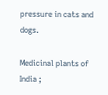pressure in cats and dogs.

Medicinal plants of India ;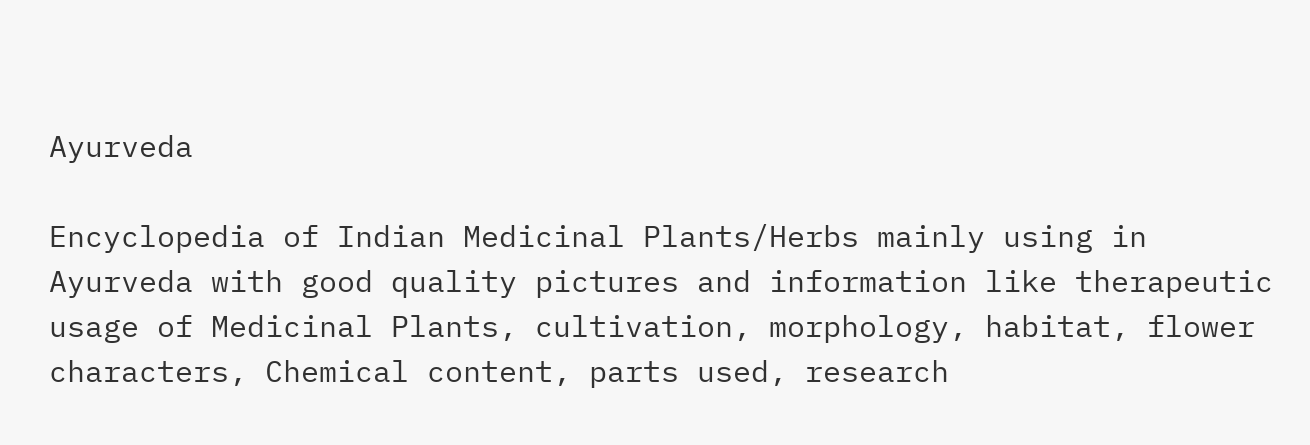Ayurveda

Encyclopedia of Indian Medicinal Plants/Herbs mainly using in Ayurveda with good quality pictures and information like therapeutic usage of Medicinal Plants, cultivation, morphology, habitat, flower characters, Chemical content, parts used, research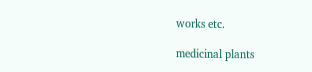works etc.

medicinal plants